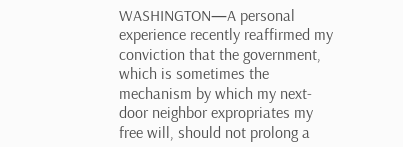WASHINGTON—A personal experience recently reaffirmed my conviction that the government, which is sometimes the mechanism by which my next-door neighbor expropriates my free will, should not prolong a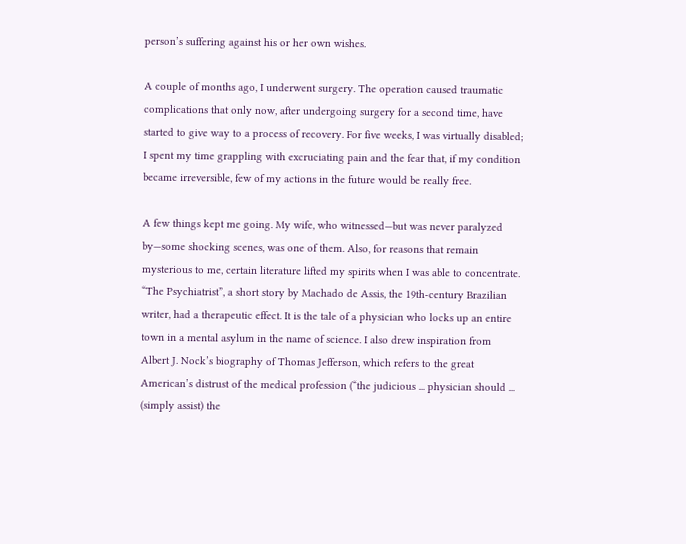person’s suffering against his or her own wishes.

A couple of months ago, I underwent surgery. The operation caused traumatic complications that only now, after undergoing surgery for a second time, have started to give way to a process of recovery. For five weeks, I was virtually disabled; I spent my time grappling with excruciating pain and the fear that, if my condition became irreversible, few of my actions in the future would be really free.

A few things kept me going. My wife, who witnessed—but was never paralyzed by—some shocking scenes, was one of them. Also, for reasons that remain mysterious to me, certain literature lifted my spirits when I was able to concentrate. “The Psychiatrist”, a short story by Machado de Assis, the 19th-century Brazilian writer, had a therapeutic effect. It is the tale of a physician who locks up an entire town in a mental asylum in the name of science. I also drew inspiration from Albert J. Nock’s biography of Thomas Jefferson, which refers to the great American’s distrust of the medical profession (“the judicious ... physician should ... (simply assist) the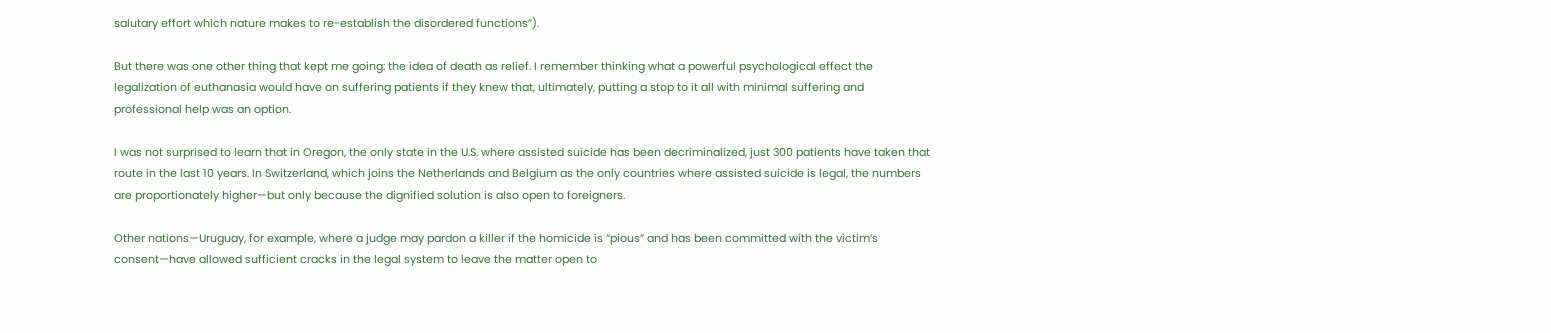salutary effort which nature makes to re-establish the disordered functions”).

But there was one other thing that kept me going: the idea of death as relief. I remember thinking what a powerful psychological effect the legalization of euthanasia would have on suffering patients if they knew that, ultimately, putting a stop to it all with minimal suffering and professional help was an option.

I was not surprised to learn that in Oregon, the only state in the U.S. where assisted suicide has been decriminalized, just 300 patients have taken that route in the last 10 years. In Switzerland, which joins the Netherlands and Belgium as the only countries where assisted suicide is legal, the numbers are proportionately higher—but only because the dignified solution is also open to foreigners.

Other nations—Uruguay, for example, where a judge may pardon a killer if the homicide is “pious” and has been committed with the victim’s consent—have allowed sufficient cracks in the legal system to leave the matter open to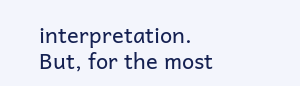interpretation. But, for the most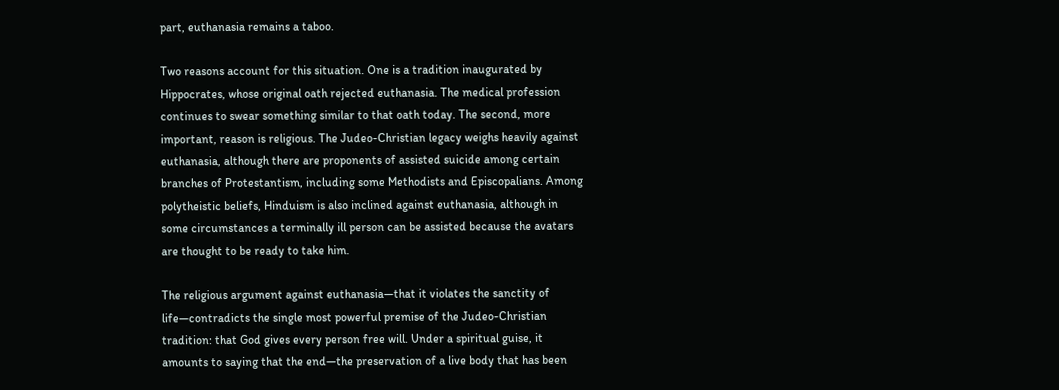part, euthanasia remains a taboo.

Two reasons account for this situation. One is a tradition inaugurated by Hippocrates, whose original oath rejected euthanasia. The medical profession continues to swear something similar to that oath today. The second, more important, reason is religious. The Judeo-Christian legacy weighs heavily against euthanasia, although there are proponents of assisted suicide among certain branches of Protestantism, including some Methodists and Episcopalians. Among polytheistic beliefs, Hinduism is also inclined against euthanasia, although in some circumstances a terminally ill person can be assisted because the avatars are thought to be ready to take him.

The religious argument against euthanasia—that it violates the sanctity of life—contradicts the single most powerful premise of the Judeo-Christian tradition: that God gives every person free will. Under a spiritual guise, it amounts to saying that the end—the preservation of a live body that has been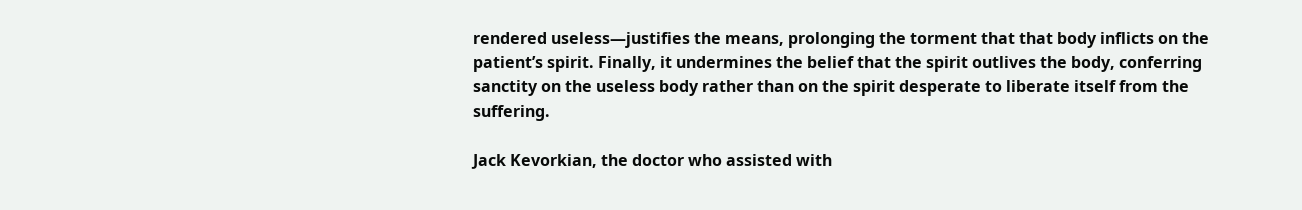rendered useless—justifies the means, prolonging the torment that that body inflicts on the patient’s spirit. Finally, it undermines the belief that the spirit outlives the body, conferring sanctity on the useless body rather than on the spirit desperate to liberate itself from the suffering.

Jack Kevorkian, the doctor who assisted with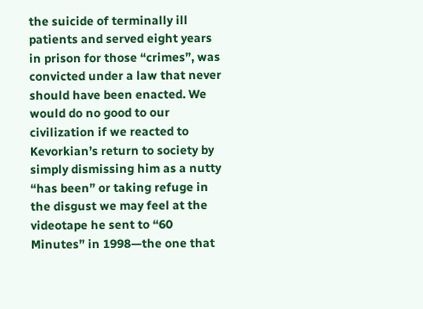the suicide of terminally ill patients and served eight years in prison for those “crimes”, was convicted under a law that never should have been enacted. We would do no good to our civilization if we reacted to Kevorkian’s return to society by simply dismissing him as a nutty “has been” or taking refuge in the disgust we may feel at the videotape he sent to “60 Minutes” in 1998—the one that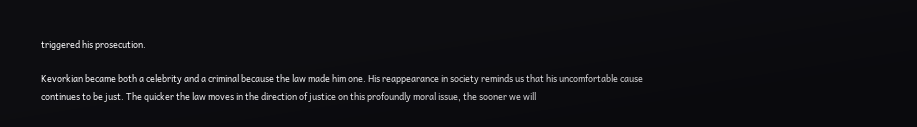triggered his prosecution.

Kevorkian became both a celebrity and a criminal because the law made him one. His reappearance in society reminds us that his uncomfortable cause continues to be just. The quicker the law moves in the direction of justice on this profoundly moral issue, the sooner we will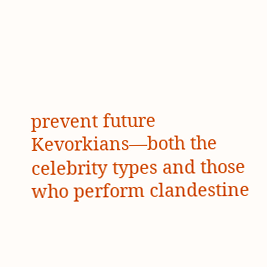prevent future Kevorkians—both the celebrity types and those who perform clandestine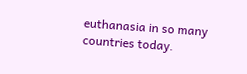euthanasia in so many countries today.